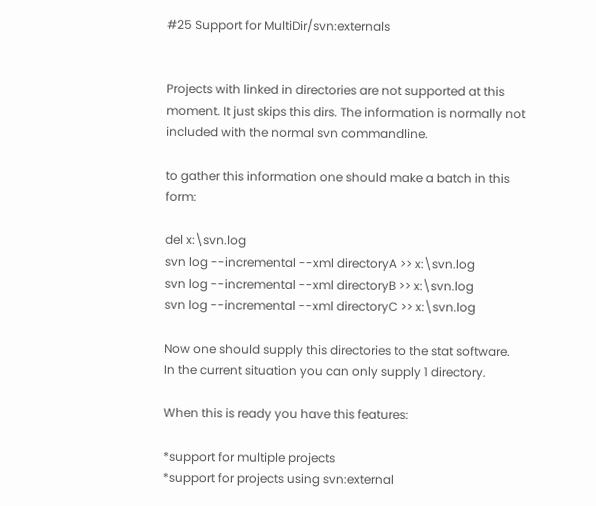#25 Support for MultiDir/svn:externals


Projects with linked in directories are not supported at this moment. It just skips this dirs. The information is normally not included with the normal svn commandline.

to gather this information one should make a batch in this form:

del x:\svn.log
svn log --incremental --xml directoryA >> x:\svn.log
svn log --incremental --xml directoryB >> x:\svn.log
svn log --incremental --xml directoryC >> x:\svn.log

Now one should supply this directories to the stat software. In the current situation you can only supply 1 directory.

When this is ready you have this features:

*support for multiple projects
*support for projects using svn:external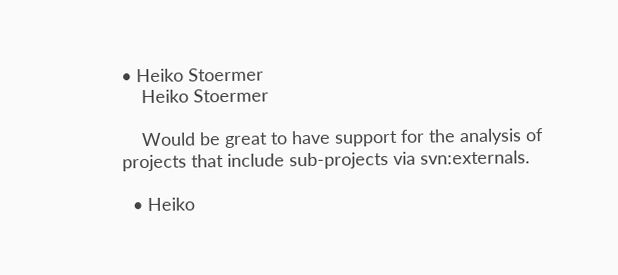• Heiko Stoermer
    Heiko Stoermer

    Would be great to have support for the analysis of projects that include sub-projects via svn:externals.

  • Heiko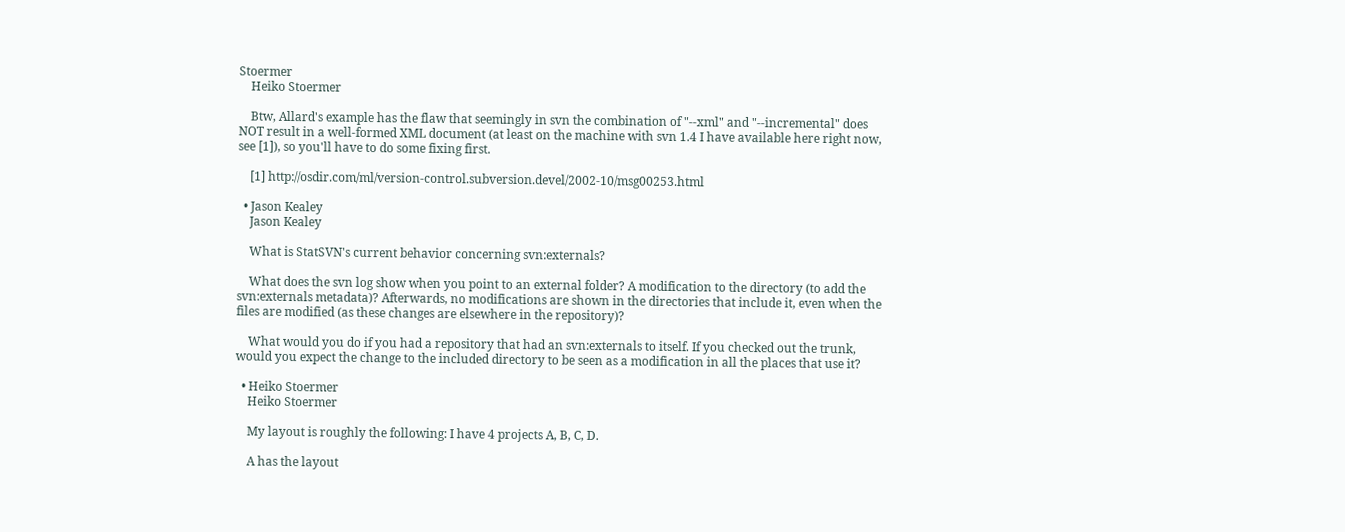Stoermer
    Heiko Stoermer

    Btw, Allard's example has the flaw that seemingly in svn the combination of "--xml" and "--incremental" does NOT result in a well-formed XML document (at least on the machine with svn 1.4 I have available here right now, see [1]), so you'll have to do some fixing first.

    [1] http://osdir.com/ml/version-control.subversion.devel/2002-10/msg00253.html

  • Jason Kealey
    Jason Kealey

    What is StatSVN's current behavior concerning svn:externals?

    What does the svn log show when you point to an external folder? A modification to the directory (to add the svn:externals metadata)? Afterwards, no modifications are shown in the directories that include it, even when the files are modified (as these changes are elsewhere in the repository)?

    What would you do if you had a repository that had an svn:externals to itself. If you checked out the trunk, would you expect the change to the included directory to be seen as a modification in all the places that use it?

  • Heiko Stoermer
    Heiko Stoermer

    My layout is roughly the following: I have 4 projects A, B, C, D.

    A has the layout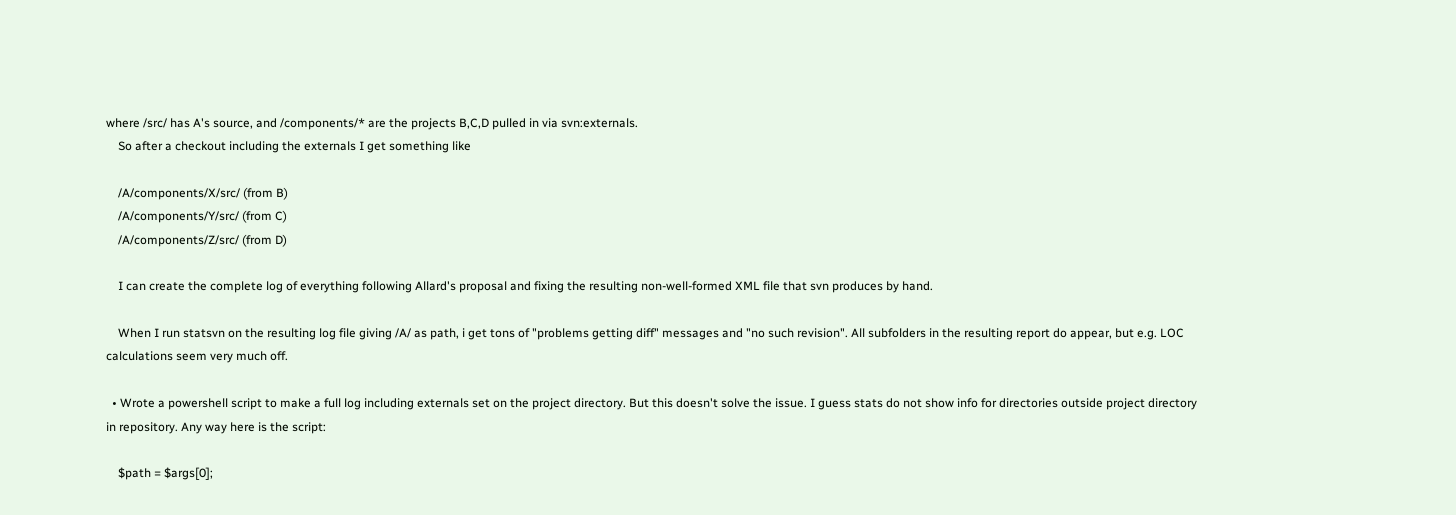where /src/ has A's source, and /components/* are the projects B,C,D pulled in via svn:externals.
    So after a checkout including the externals I get something like

    /A/components/X/src/ (from B)
    /A/components/Y/src/ (from C)
    /A/components/Z/src/ (from D)

    I can create the complete log of everything following Allard's proposal and fixing the resulting non-well-formed XML file that svn produces by hand.

    When I run statsvn on the resulting log file giving /A/ as path, i get tons of "problems getting diff" messages and "no such revision". All subfolders in the resulting report do appear, but e.g. LOC calculations seem very much off.

  • Wrote a powershell script to make a full log including externals set on the project directory. But this doesn't solve the issue. I guess stats do not show info for directories outside project directory in repository. Any way here is the script:

    $path = $args[0];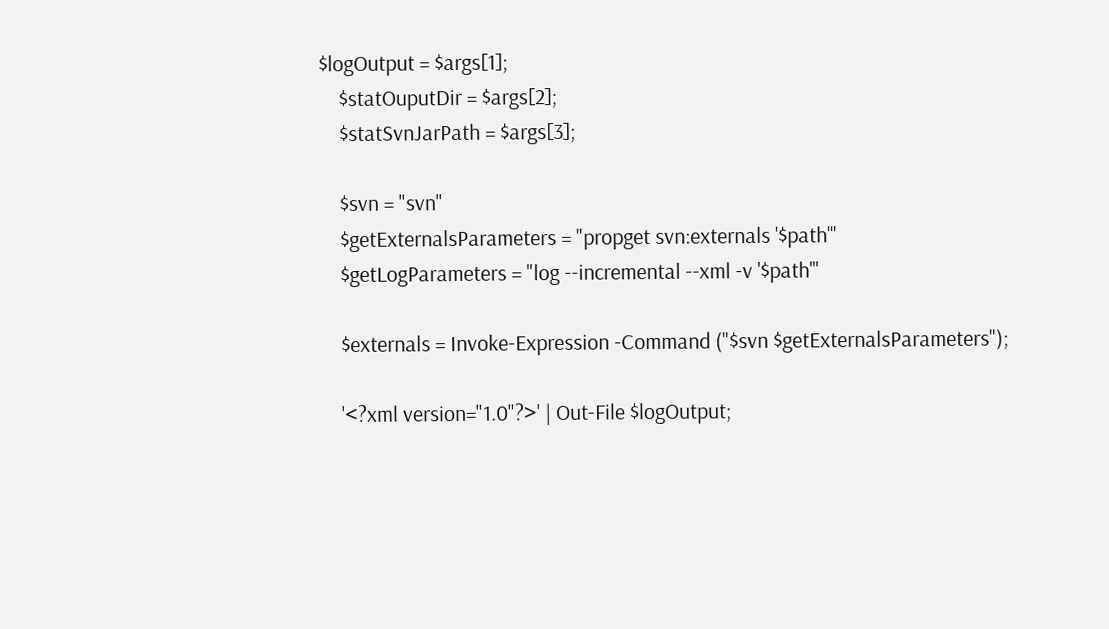$logOutput = $args[1];
    $statOuputDir = $args[2];
    $statSvnJarPath = $args[3];

    $svn = "svn"
    $getExternalsParameters = "propget svn:externals '$path'"
    $getLogParameters = "log --incremental --xml -v '$path'"

    $externals = Invoke-Expression -Command ("$svn $getExternalsParameters");

    '<?xml version="1.0"?>' | Out-File $logOutput;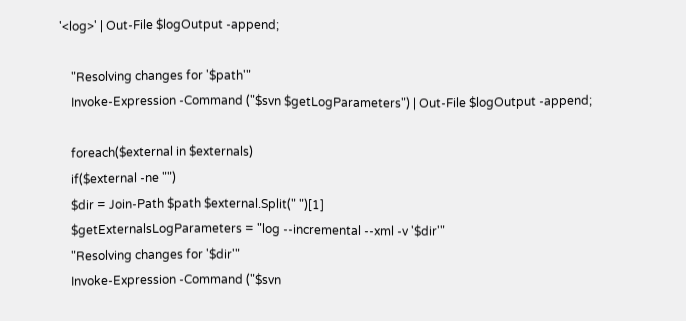'<log>' | Out-File $logOutput -append;

    "Resolving changes for '$path'"
    Invoke-Expression -Command ("$svn $getLogParameters") | Out-File $logOutput -append;

    foreach($external in $externals)
    if($external -ne "")
    $dir = Join-Path $path $external.Split(" ")[1]
    $getExternalsLogParameters = "log --incremental --xml -v '$dir'"
    "Resolving changes for '$dir'"
    Invoke-Expression -Command ("$svn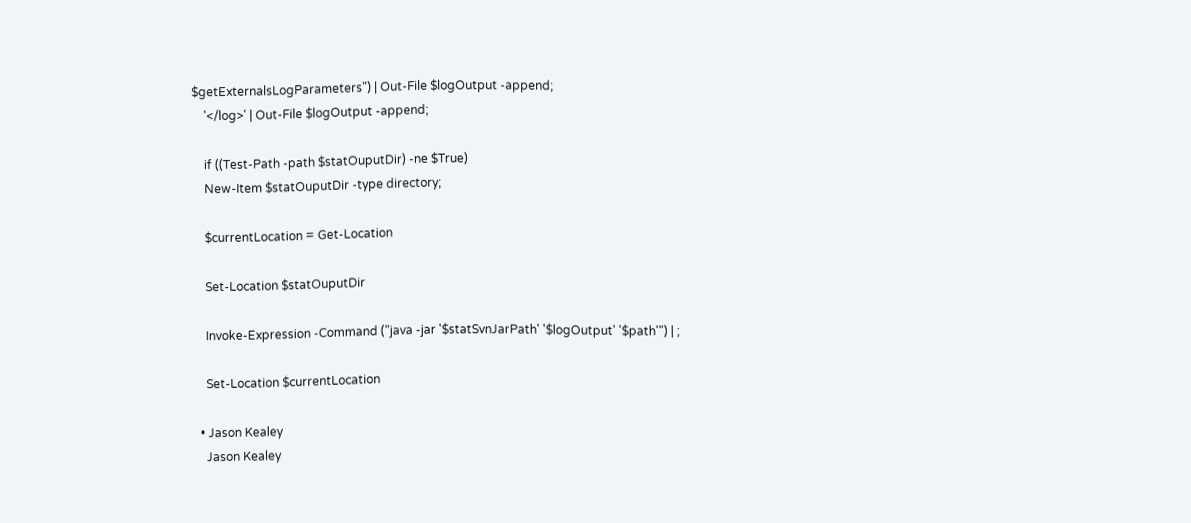$getExternalsLogParameters") | Out-File $logOutput -append;
    '</log>' | Out-File $logOutput -append;

    if ((Test-Path -path $statOuputDir) -ne $True)
    New-Item $statOuputDir -type directory;

    $currentLocation = Get-Location

    Set-Location $statOuputDir

    Invoke-Expression -Command ("java -jar '$statSvnJarPath' '$logOutput' '$path'") | ;

    Set-Location $currentLocation

  • Jason Kealey
    Jason Kealey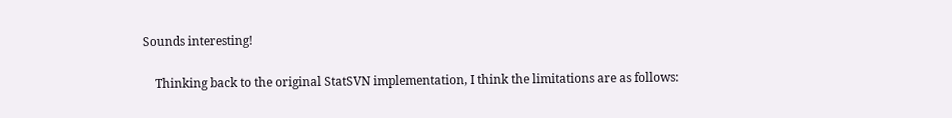Sounds interesting!

    Thinking back to the original StatSVN implementation, I think the limitations are as follows: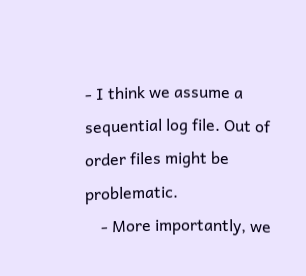- I think we assume a sequential log file. Out of order files might be problematic.
    - More importantly, we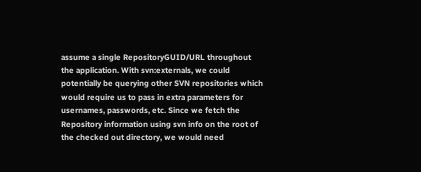assume a single RepositoryGUID/URL throughout the application. With svn:externals, we could potentially be querying other SVN repositories which would require us to pass in extra parameters for usernames, passwords, etc. Since we fetch the Repository information using svn info on the root of the checked out directory, we would need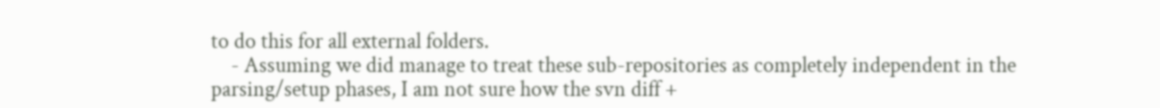to do this for all external folders.
    - Assuming we did manage to treat these sub-repositories as completely independent in the parsing/setup phases, I am not sure how the svn diff +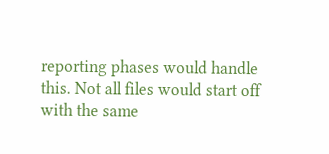reporting phases would handle this. Not all files would start off with the same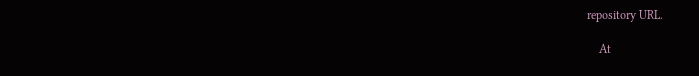repository URL.

    At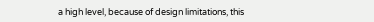a high level, because of design limitations, this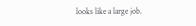looks like a large job.